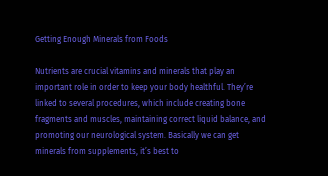Getting Enough Minerals from Foods

Nutrients are crucial vitamins and minerals that play an important role in order to keep your body healthful. They’re linked to several procedures, which include creating bone fragments and muscles, maintaining correct liquid balance, and promoting our neurological system. Basically we can get minerals from supplements, it’s best to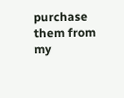purchase them from my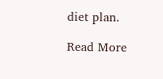diet plan.

Read More